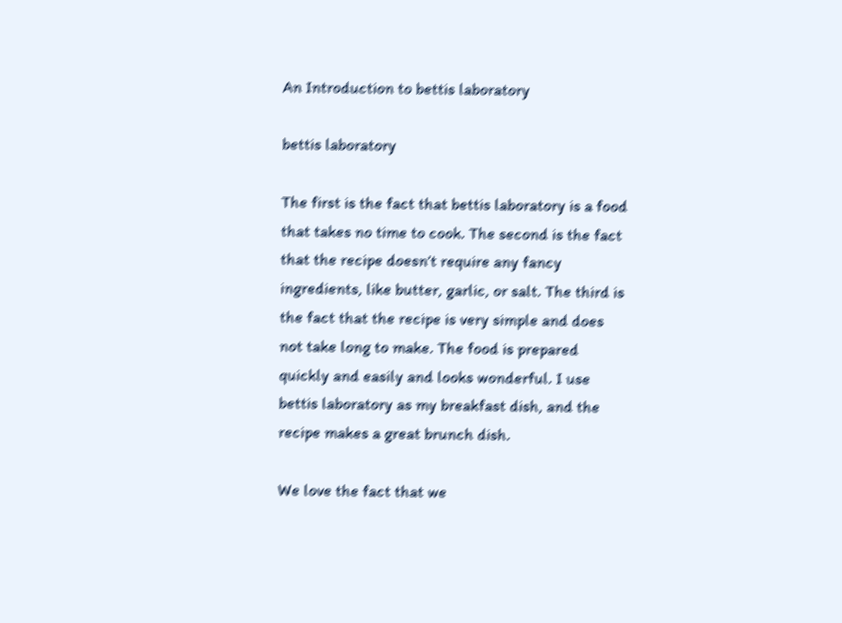An Introduction to bettis laboratory

bettis laboratory

The first is the fact that bettis laboratory is a food that takes no time to cook. The second is the fact that the recipe doesn’t require any fancy ingredients, like butter, garlic, or salt. The third is the fact that the recipe is very simple and does not take long to make. The food is prepared quickly and easily and looks wonderful. I use bettis laboratory as my breakfast dish, and the recipe makes a great brunch dish.

We love the fact that we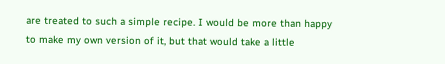are treated to such a simple recipe. I would be more than happy to make my own version of it, but that would take a little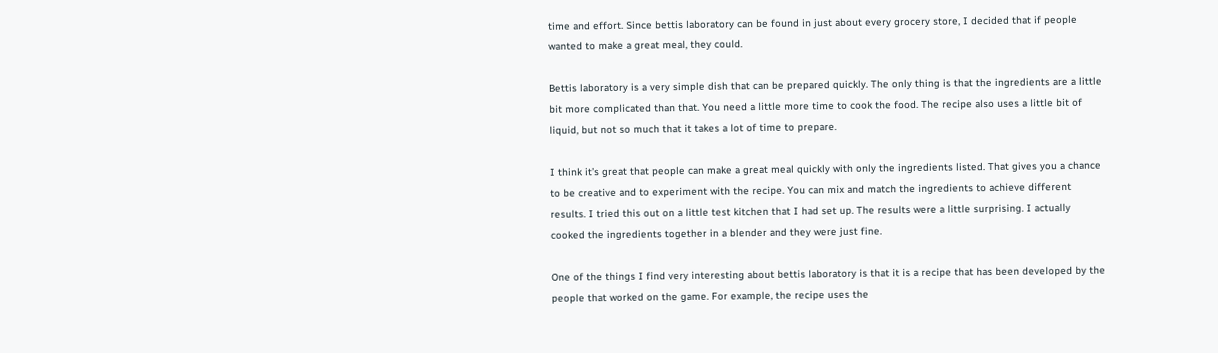time and effort. Since bettis laboratory can be found in just about every grocery store, I decided that if people wanted to make a great meal, they could.

Bettis laboratory is a very simple dish that can be prepared quickly. The only thing is that the ingredients are a little bit more complicated than that. You need a little more time to cook the food. The recipe also uses a little bit of liquid, but not so much that it takes a lot of time to prepare.

I think it’s great that people can make a great meal quickly with only the ingredients listed. That gives you a chance to be creative and to experiment with the recipe. You can mix and match the ingredients to achieve different results. I tried this out on a little test kitchen that I had set up. The results were a little surprising. I actually cooked the ingredients together in a blender and they were just fine.

One of the things I find very interesting about bettis laboratory is that it is a recipe that has been developed by the people that worked on the game. For example, the recipe uses the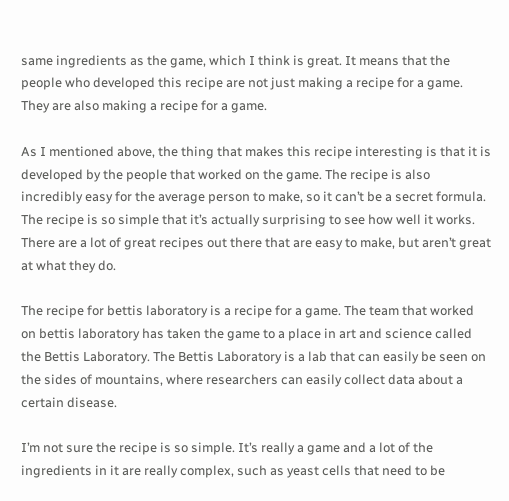same ingredients as the game, which I think is great. It means that the people who developed this recipe are not just making a recipe for a game. They are also making a recipe for a game.

As I mentioned above, the thing that makes this recipe interesting is that it is developed by the people that worked on the game. The recipe is also incredibly easy for the average person to make, so it can’t be a secret formula. The recipe is so simple that it’s actually surprising to see how well it works. There are a lot of great recipes out there that are easy to make, but aren’t great at what they do.

The recipe for bettis laboratory is a recipe for a game. The team that worked on bettis laboratory has taken the game to a place in art and science called the Bettis Laboratory. The Bettis Laboratory is a lab that can easily be seen on the sides of mountains, where researchers can easily collect data about a certain disease.

I’m not sure the recipe is so simple. It’s really a game and a lot of the ingredients in it are really complex, such as yeast cells that need to be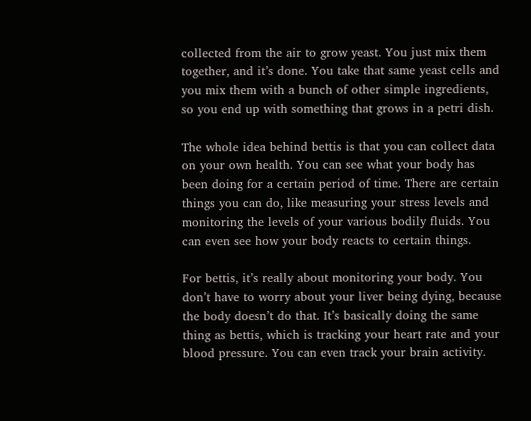collected from the air to grow yeast. You just mix them together, and it’s done. You take that same yeast cells and you mix them with a bunch of other simple ingredients, so you end up with something that grows in a petri dish.

The whole idea behind bettis is that you can collect data on your own health. You can see what your body has been doing for a certain period of time. There are certain things you can do, like measuring your stress levels and monitoring the levels of your various bodily fluids. You can even see how your body reacts to certain things.

For bettis, it’s really about monitoring your body. You don’t have to worry about your liver being dying, because the body doesn’t do that. It’s basically doing the same thing as bettis, which is tracking your heart rate and your blood pressure. You can even track your brain activity.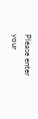Please enter your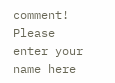comment!
Please enter your name here